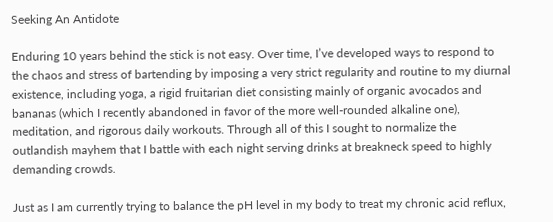Seeking An Antidote

Enduring 10 years behind the stick is not easy. Over time, I’ve developed ways to respond to the chaos and stress of bartending by imposing a very strict regularity and routine to my diurnal existence, including yoga, a rigid fruitarian diet consisting mainly of organic avocados and bananas (which I recently abandoned in favor of the more well-rounded alkaline one), meditation, and rigorous daily workouts. Through all of this I sought to normalize the outlandish mayhem that I battle with each night serving drinks at breakneck speed to highly demanding crowds.

Just as I am currently trying to balance the pH level in my body to treat my chronic acid reflux,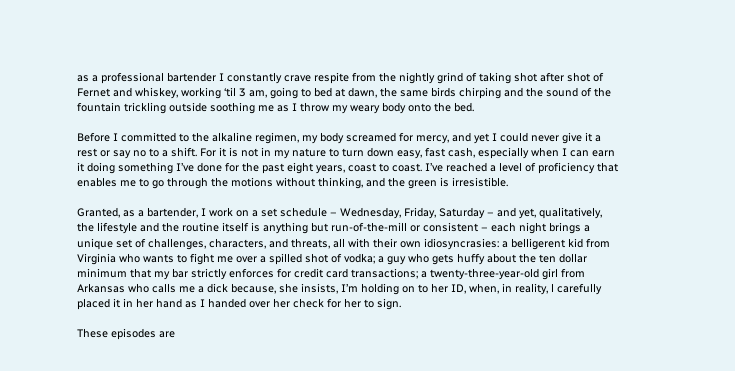as a professional bartender I constantly crave respite from the nightly grind of taking shot after shot of Fernet and whiskey, working ‘til 3 am, going to bed at dawn, the same birds chirping and the sound of the fountain trickling outside soothing me as I throw my weary body onto the bed.

Before I committed to the alkaline regimen, my body screamed for mercy, and yet I could never give it a rest or say no to a shift. For it is not in my nature to turn down easy, fast cash, especially when I can earn it doing something I’ve done for the past eight years, coast to coast. I’ve reached a level of proficiency that enables me to go through the motions without thinking, and the green is irresistible.

Granted, as a bartender, I work on a set schedule – Wednesday, Friday, Saturday – and yet, qualitatively, the lifestyle and the routine itself is anything but run-of-the-mill or consistent – each night brings a unique set of challenges, characters, and threats, all with their own idiosyncrasies: a belligerent kid from Virginia who wants to fight me over a spilled shot of vodka; a guy who gets huffy about the ten dollar minimum that my bar strictly enforces for credit card transactions; a twenty-three-year-old girl from Arkansas who calls me a dick because, she insists, I’m holding on to her ID, when, in reality, l carefully placed it in her hand as I handed over her check for her to sign.

These episodes are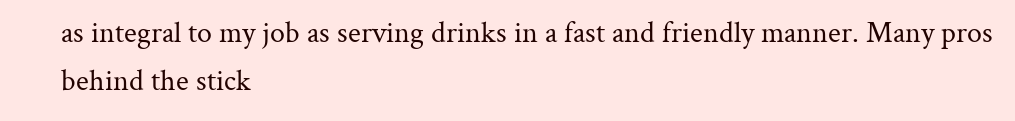as integral to my job as serving drinks in a fast and friendly manner. Many pros behind the stick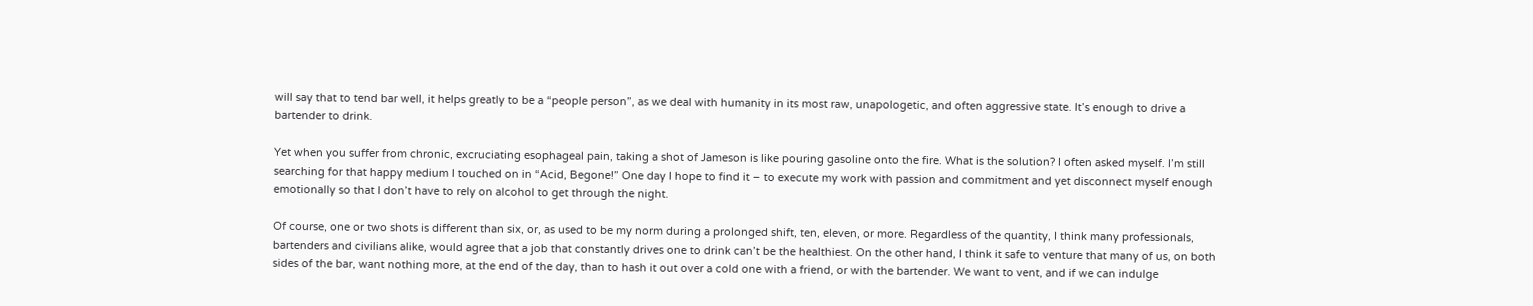will say that to tend bar well, it helps greatly to be a “people person”, as we deal with humanity in its most raw, unapologetic, and often aggressive state. It’s enough to drive a bartender to drink.

Yet when you suffer from chronic, excruciating esophageal pain, taking a shot of Jameson is like pouring gasoline onto the fire. What is the solution? I often asked myself. I’m still searching for that happy medium I touched on in “Acid, Begone!” One day I hope to find it – to execute my work with passion and commitment and yet disconnect myself enough emotionally so that I don’t have to rely on alcohol to get through the night.

Of course, one or two shots is different than six, or, as used to be my norm during a prolonged shift, ten, eleven, or more. Regardless of the quantity, I think many professionals, bartenders and civilians alike, would agree that a job that constantly drives one to drink can’t be the healthiest. On the other hand, I think it safe to venture that many of us, on both sides of the bar, want nothing more, at the end of the day, than to hash it out over a cold one with a friend, or with the bartender. We want to vent, and if we can indulge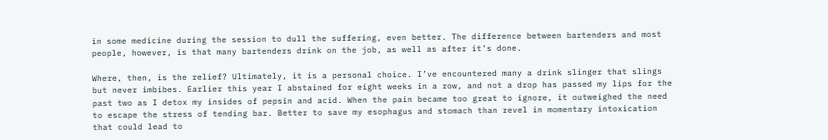in some medicine during the session to dull the suffering, even better. The difference between bartenders and most people, however, is that many bartenders drink on the job, as well as after it’s done.

Where, then, is the relief? Ultimately, it is a personal choice. I’ve encountered many a drink slinger that slings but never imbibes. Earlier this year I abstained for eight weeks in a row, and not a drop has passed my lips for the past two as I detox my insides of pepsin and acid. When the pain became too great to ignore, it outweighed the need to escape the stress of tending bar. Better to save my esophagus and stomach than revel in momentary intoxication that could lead to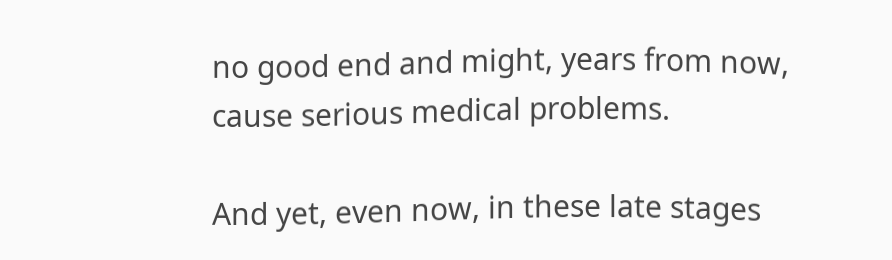no good end and might, years from now, cause serious medical problems.

And yet, even now, in these late stages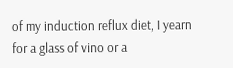of my induction reflux diet, I yearn for a glass of vino or a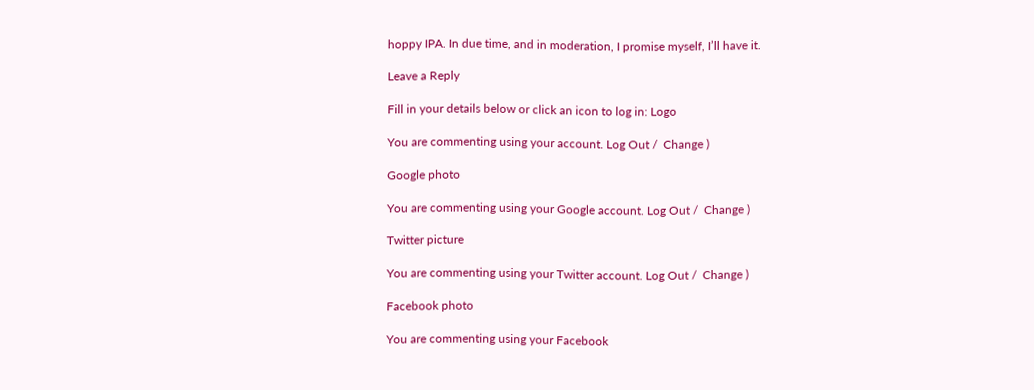hoppy IPA. In due time, and in moderation, I promise myself, I’ll have it.

Leave a Reply

Fill in your details below or click an icon to log in: Logo

You are commenting using your account. Log Out /  Change )

Google photo

You are commenting using your Google account. Log Out /  Change )

Twitter picture

You are commenting using your Twitter account. Log Out /  Change )

Facebook photo

You are commenting using your Facebook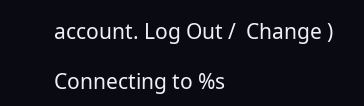account. Log Out /  Change )

Connecting to %s